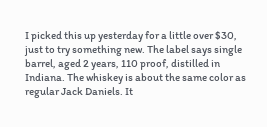I picked this up yesterday for a little over $30, just to try something new. The label says single barrel, aged 2 years, 110 proof, distilled in Indiana. The whiskey is about the same color as regular Jack Daniels. It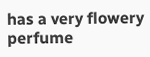has a very flowery perfume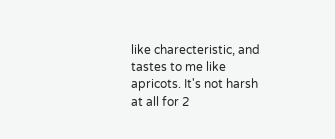like charecteristic, and tastes to me like apricots. It's not harsh at all for 2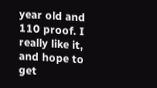year old and 110 proof. I really like it, and hope to get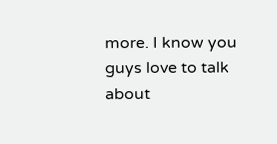more. I know you guys love to talk about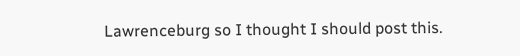Lawrenceburg so I thought I should post this.